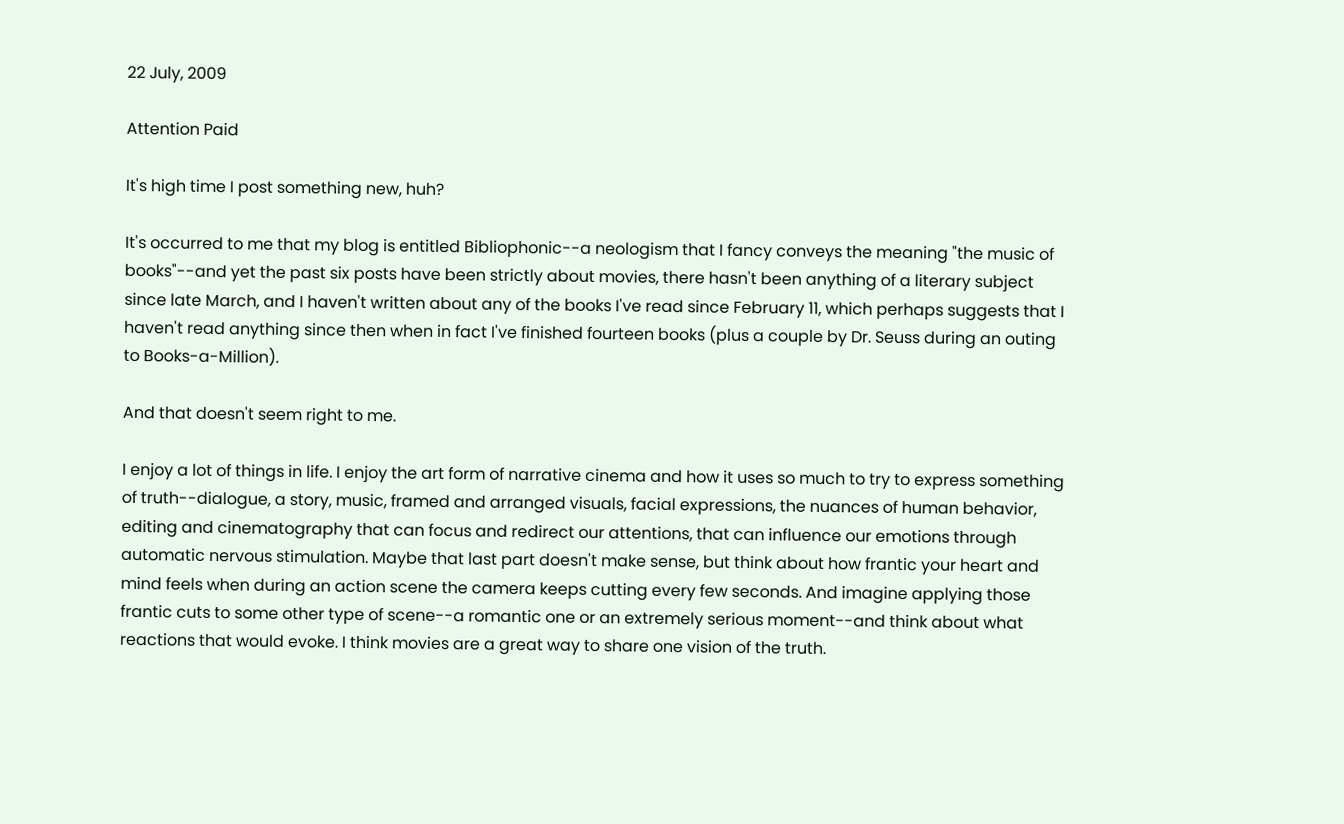22 July, 2009

Attention Paid

It's high time I post something new, huh?

It's occurred to me that my blog is entitled Bibliophonic--a neologism that I fancy conveys the meaning "the music of books"--and yet the past six posts have been strictly about movies, there hasn't been anything of a literary subject since late March, and I haven't written about any of the books I've read since February 11, which perhaps suggests that I haven't read anything since then when in fact I've finished fourteen books (plus a couple by Dr. Seuss during an outing to Books-a-Million).

And that doesn't seem right to me.

I enjoy a lot of things in life. I enjoy the art form of narrative cinema and how it uses so much to try to express something of truth--dialogue, a story, music, framed and arranged visuals, facial expressions, the nuances of human behavior, editing and cinematography that can focus and redirect our attentions, that can influence our emotions through automatic nervous stimulation. Maybe that last part doesn't make sense, but think about how frantic your heart and mind feels when during an action scene the camera keeps cutting every few seconds. And imagine applying those frantic cuts to some other type of scene--a romantic one or an extremely serious moment--and think about what reactions that would evoke. I think movies are a great way to share one vision of the truth.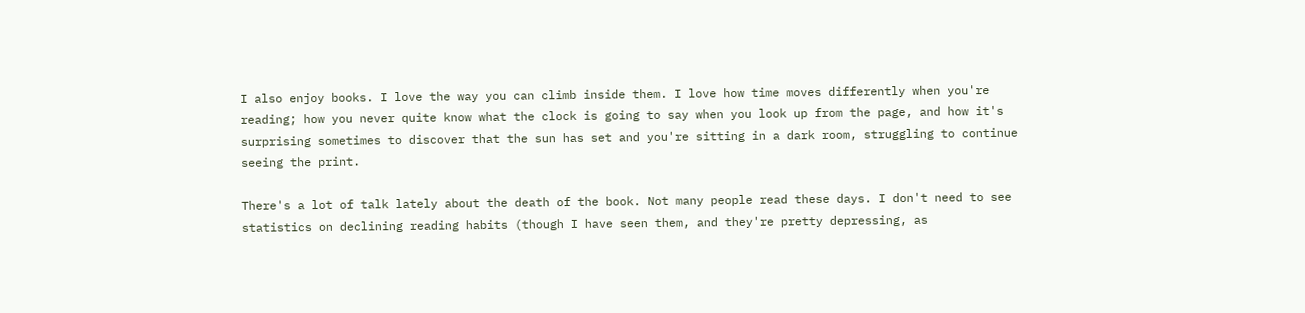I also enjoy books. I love the way you can climb inside them. I love how time moves differently when you're reading; how you never quite know what the clock is going to say when you look up from the page, and how it's surprising sometimes to discover that the sun has set and you're sitting in a dark room, struggling to continue seeing the print.

There's a lot of talk lately about the death of the book. Not many people read these days. I don't need to see statistics on declining reading habits (though I have seen them, and they're pretty depressing, as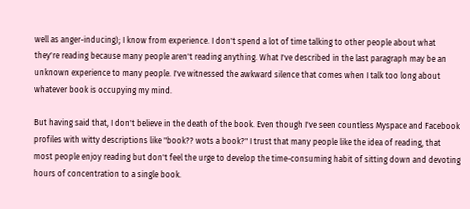well as anger-inducing); I know from experience. I don't spend a lot of time talking to other people about what they're reading because many people aren't reading anything. What I've described in the last paragraph may be an unknown experience to many people. I've witnessed the awkward silence that comes when I talk too long about whatever book is occupying my mind.

But having said that, I don't believe in the death of the book. Even though I've seen countless Myspace and Facebook profiles with witty descriptions like "book?? wots a book?" I trust that many people like the idea of reading, that most people enjoy reading but don't feel the urge to develop the time-consuming habit of sitting down and devoting hours of concentration to a single book.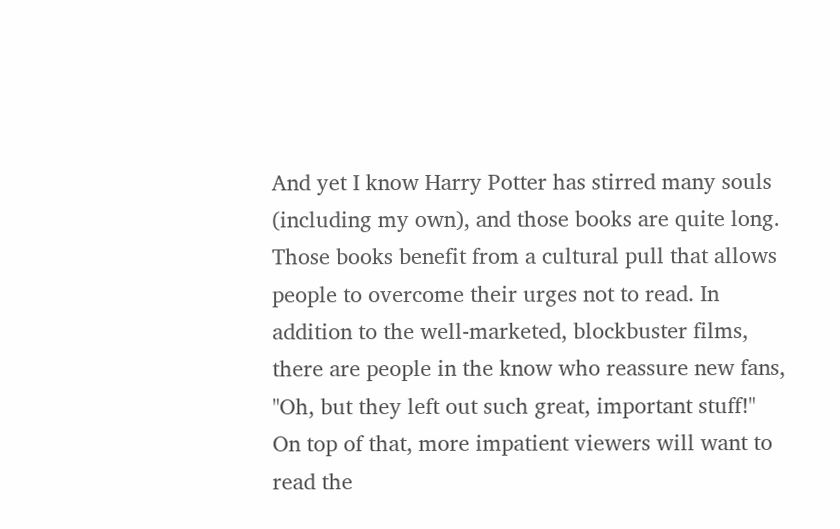And yet I know Harry Potter has stirred many souls (including my own), and those books are quite long. Those books benefit from a cultural pull that allows people to overcome their urges not to read. In addition to the well-marketed, blockbuster films, there are people in the know who reassure new fans, "Oh, but they left out such great, important stuff!" On top of that, more impatient viewers will want to read the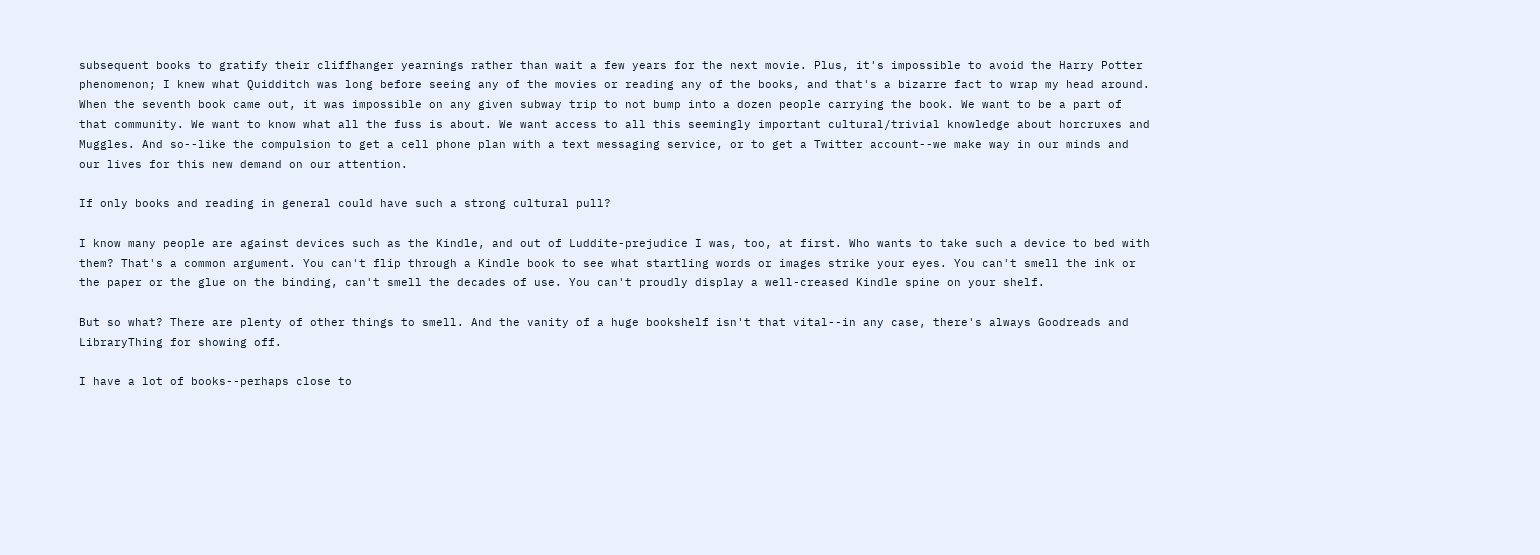subsequent books to gratify their cliffhanger yearnings rather than wait a few years for the next movie. Plus, it's impossible to avoid the Harry Potter phenomenon; I knew what Quidditch was long before seeing any of the movies or reading any of the books, and that's a bizarre fact to wrap my head around. When the seventh book came out, it was impossible on any given subway trip to not bump into a dozen people carrying the book. We want to be a part of that community. We want to know what all the fuss is about. We want access to all this seemingly important cultural/trivial knowledge about horcruxes and Muggles. And so--like the compulsion to get a cell phone plan with a text messaging service, or to get a Twitter account--we make way in our minds and our lives for this new demand on our attention.

If only books and reading in general could have such a strong cultural pull?

I know many people are against devices such as the Kindle, and out of Luddite-prejudice I was, too, at first. Who wants to take such a device to bed with them? That's a common argument. You can't flip through a Kindle book to see what startling words or images strike your eyes. You can't smell the ink or the paper or the glue on the binding, can't smell the decades of use. You can't proudly display a well-creased Kindle spine on your shelf.

But so what? There are plenty of other things to smell. And the vanity of a huge bookshelf isn't that vital--in any case, there's always Goodreads and LibraryThing for showing off.

I have a lot of books--perhaps close to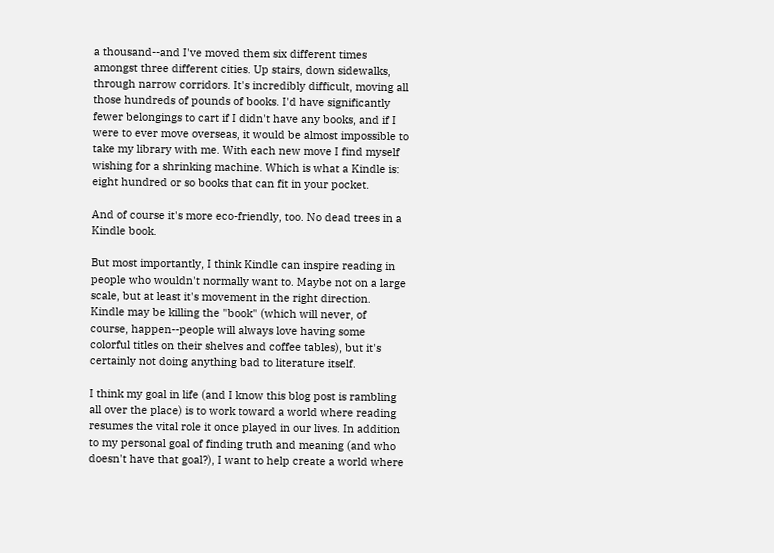a thousand--and I've moved them six different times amongst three different cities. Up stairs, down sidewalks, through narrow corridors. It's incredibly difficult, moving all those hundreds of pounds of books. I'd have significantly fewer belongings to cart if I didn't have any books, and if I were to ever move overseas, it would be almost impossible to take my library with me. With each new move I find myself wishing for a shrinking machine. Which is what a Kindle is: eight hundred or so books that can fit in your pocket.

And of course it's more eco-friendly, too. No dead trees in a Kindle book.

But most importantly, I think Kindle can inspire reading in people who wouldn't normally want to. Maybe not on a large scale, but at least it's movement in the right direction. Kindle may be killing the "book" (which will never, of course, happen--people will always love having some colorful titles on their shelves and coffee tables), but it's certainly not doing anything bad to literature itself.

I think my goal in life (and I know this blog post is rambling all over the place) is to work toward a world where reading resumes the vital role it once played in our lives. In addition to my personal goal of finding truth and meaning (and who doesn't have that goal?), I want to help create a world where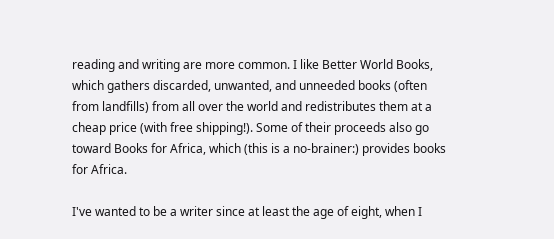reading and writing are more common. I like Better World Books, which gathers discarded, unwanted, and unneeded books (often from landfills) from all over the world and redistributes them at a cheap price (with free shipping!). Some of their proceeds also go toward Books for Africa, which (this is a no-brainer:) provides books for Africa.

I've wanted to be a writer since at least the age of eight, when I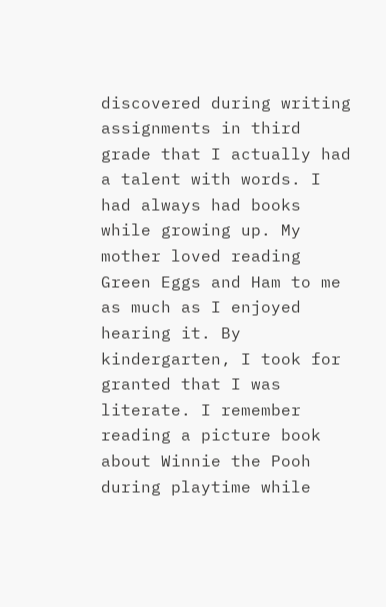discovered during writing assignments in third grade that I actually had a talent with words. I had always had books while growing up. My mother loved reading Green Eggs and Ham to me as much as I enjoyed hearing it. By kindergarten, I took for granted that I was literate. I remember reading a picture book about Winnie the Pooh during playtime while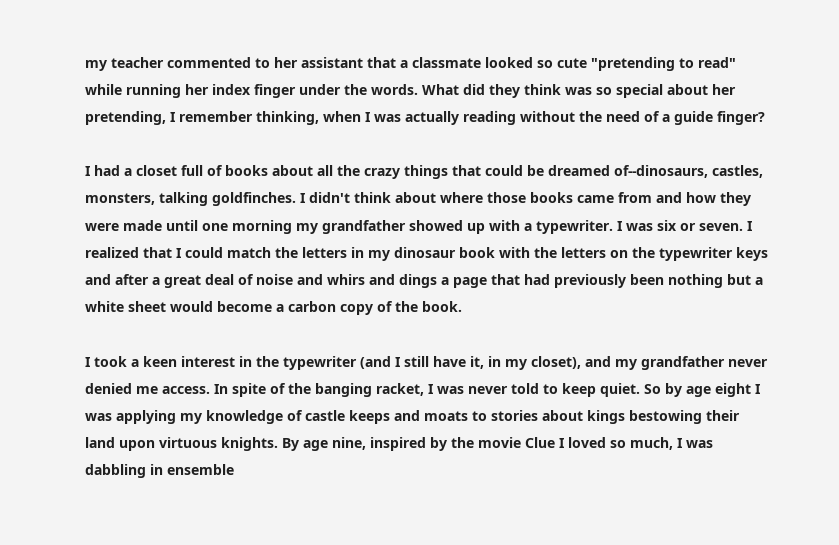my teacher commented to her assistant that a classmate looked so cute "pretending to read" while running her index finger under the words. What did they think was so special about her pretending, I remember thinking, when I was actually reading without the need of a guide finger?

I had a closet full of books about all the crazy things that could be dreamed of--dinosaurs, castles, monsters, talking goldfinches. I didn't think about where those books came from and how they were made until one morning my grandfather showed up with a typewriter. I was six or seven. I realized that I could match the letters in my dinosaur book with the letters on the typewriter keys and after a great deal of noise and whirs and dings a page that had previously been nothing but a white sheet would become a carbon copy of the book.

I took a keen interest in the typewriter (and I still have it, in my closet), and my grandfather never denied me access. In spite of the banging racket, I was never told to keep quiet. So by age eight I was applying my knowledge of castle keeps and moats to stories about kings bestowing their land upon virtuous knights. By age nine, inspired by the movie Clue I loved so much, I was dabbling in ensemble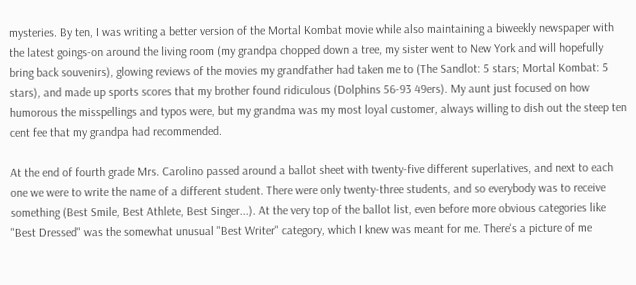mysteries. By ten, I was writing a better version of the Mortal Kombat movie while also maintaining a biweekly newspaper with the latest goings-on around the living room (my grandpa chopped down a tree, my sister went to New York and will hopefully bring back souvenirs), glowing reviews of the movies my grandfather had taken me to (The Sandlot: 5 stars; Mortal Kombat: 5 stars), and made up sports scores that my brother found ridiculous (Dolphins 56-93 49ers). My aunt just focused on how humorous the misspellings and typos were, but my grandma was my most loyal customer, always willing to dish out the steep ten cent fee that my grandpa had recommended.

At the end of fourth grade Mrs. Carolino passed around a ballot sheet with twenty-five different superlatives, and next to each one we were to write the name of a different student. There were only twenty-three students, and so everybody was to receive something (Best Smile, Best Athlete, Best Singer...). At the very top of the ballot list, even before more obvious categories like "Best Dressed" was the somewhat unusual "Best Writer" category, which I knew was meant for me. There's a picture of me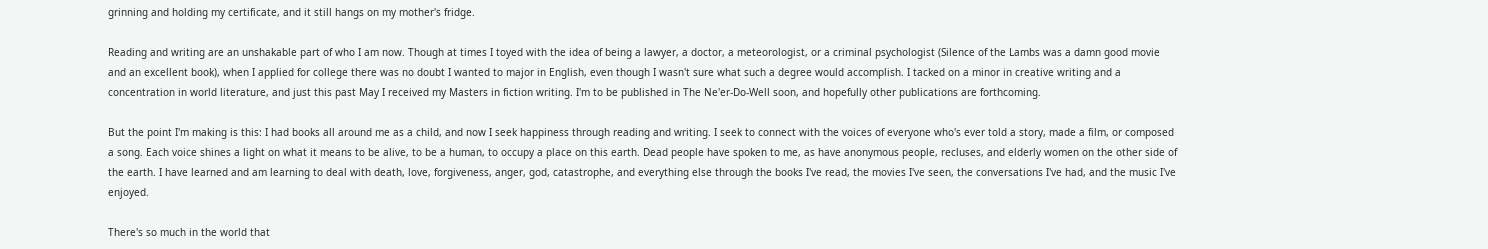grinning and holding my certificate, and it still hangs on my mother's fridge.

Reading and writing are an unshakable part of who I am now. Though at times I toyed with the idea of being a lawyer, a doctor, a meteorologist, or a criminal psychologist (Silence of the Lambs was a damn good movie and an excellent book), when I applied for college there was no doubt I wanted to major in English, even though I wasn't sure what such a degree would accomplish. I tacked on a minor in creative writing and a concentration in world literature, and just this past May I received my Masters in fiction writing. I'm to be published in The Ne'er-Do-Well soon, and hopefully other publications are forthcoming.

But the point I'm making is this: I had books all around me as a child, and now I seek happiness through reading and writing. I seek to connect with the voices of everyone who's ever told a story, made a film, or composed a song. Each voice shines a light on what it means to be alive, to be a human, to occupy a place on this earth. Dead people have spoken to me, as have anonymous people, recluses, and elderly women on the other side of the earth. I have learned and am learning to deal with death, love, forgiveness, anger, god, catastrophe, and everything else through the books I've read, the movies I've seen, the conversations I've had, and the music I've enjoyed.

There's so much in the world that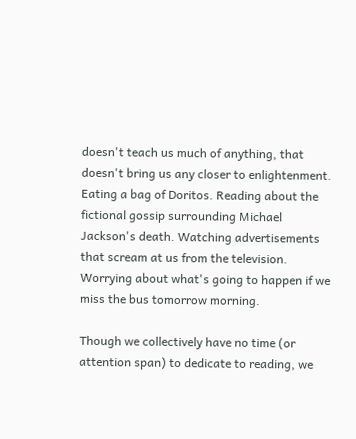doesn't teach us much of anything, that doesn't bring us any closer to enlightenment. Eating a bag of Doritos. Reading about the fictional gossip surrounding Michael Jackson's death. Watching advertisements that scream at us from the television. Worrying about what's going to happen if we miss the bus tomorrow morning.

Though we collectively have no time (or attention span) to dedicate to reading, we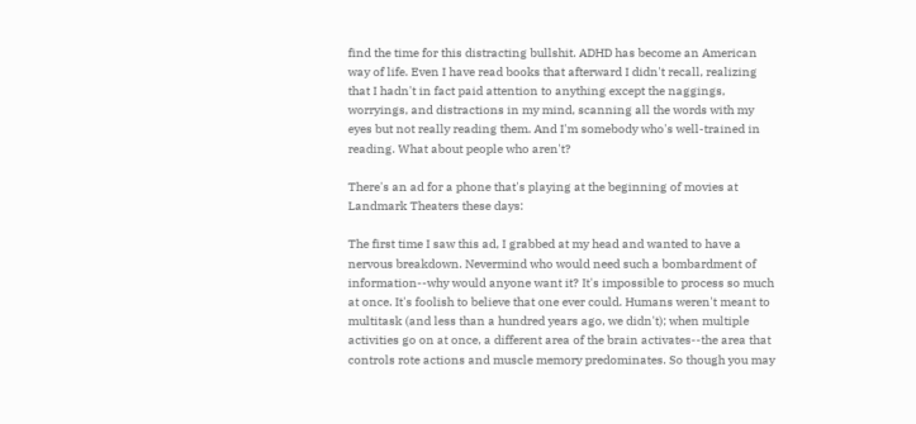find the time for this distracting bullshit. ADHD has become an American way of life. Even I have read books that afterward I didn't recall, realizing that I hadn't in fact paid attention to anything except the naggings, worryings, and distractions in my mind, scanning all the words with my eyes but not really reading them. And I'm somebody who's well-trained in reading. What about people who aren't?

There's an ad for a phone that's playing at the beginning of movies at Landmark Theaters these days:

The first time I saw this ad, I grabbed at my head and wanted to have a nervous breakdown. Nevermind who would need such a bombardment of information--why would anyone want it? It's impossible to process so much at once. It's foolish to believe that one ever could. Humans weren't meant to multitask (and less than a hundred years ago, we didn't); when multiple activities go on at once, a different area of the brain activates--the area that controls rote actions and muscle memory predominates. So though you may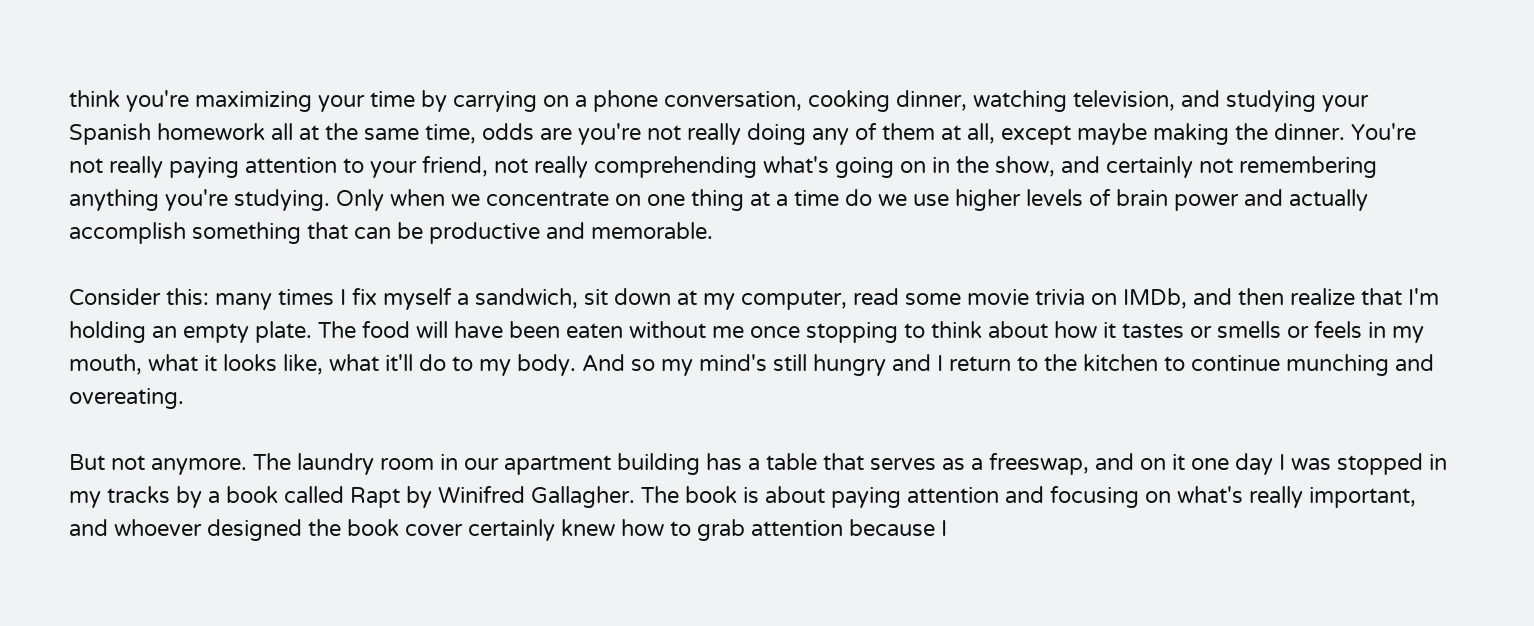think you're maximizing your time by carrying on a phone conversation, cooking dinner, watching television, and studying your Spanish homework all at the same time, odds are you're not really doing any of them at all, except maybe making the dinner. You're not really paying attention to your friend, not really comprehending what's going on in the show, and certainly not remembering anything you're studying. Only when we concentrate on one thing at a time do we use higher levels of brain power and actually accomplish something that can be productive and memorable.

Consider this: many times I fix myself a sandwich, sit down at my computer, read some movie trivia on IMDb, and then realize that I'm holding an empty plate. The food will have been eaten without me once stopping to think about how it tastes or smells or feels in my mouth, what it looks like, what it'll do to my body. And so my mind's still hungry and I return to the kitchen to continue munching and overeating.

But not anymore. The laundry room in our apartment building has a table that serves as a freeswap, and on it one day I was stopped in my tracks by a book called Rapt by Winifred Gallagher. The book is about paying attention and focusing on what's really important, and whoever designed the book cover certainly knew how to grab attention because I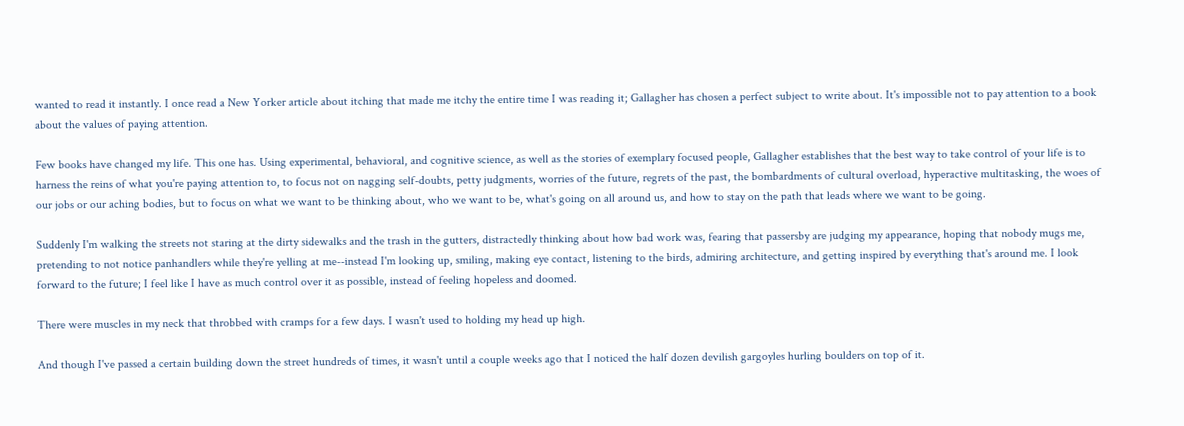wanted to read it instantly. I once read a New Yorker article about itching that made me itchy the entire time I was reading it; Gallagher has chosen a perfect subject to write about. It's impossible not to pay attention to a book about the values of paying attention.

Few books have changed my life. This one has. Using experimental, behavioral, and cognitive science, as well as the stories of exemplary focused people, Gallagher establishes that the best way to take control of your life is to harness the reins of what you're paying attention to, to focus not on nagging self-doubts, petty judgments, worries of the future, regrets of the past, the bombardments of cultural overload, hyperactive multitasking, the woes of our jobs or our aching bodies, but to focus on what we want to be thinking about, who we want to be, what's going on all around us, and how to stay on the path that leads where we want to be going.

Suddenly I'm walking the streets not staring at the dirty sidewalks and the trash in the gutters, distractedly thinking about how bad work was, fearing that passersby are judging my appearance, hoping that nobody mugs me, pretending to not notice panhandlers while they're yelling at me--instead I'm looking up, smiling, making eye contact, listening to the birds, admiring architecture, and getting inspired by everything that's around me. I look forward to the future; I feel like I have as much control over it as possible, instead of feeling hopeless and doomed.

There were muscles in my neck that throbbed with cramps for a few days. I wasn't used to holding my head up high.

And though I've passed a certain building down the street hundreds of times, it wasn't until a couple weeks ago that I noticed the half dozen devilish gargoyles hurling boulders on top of it.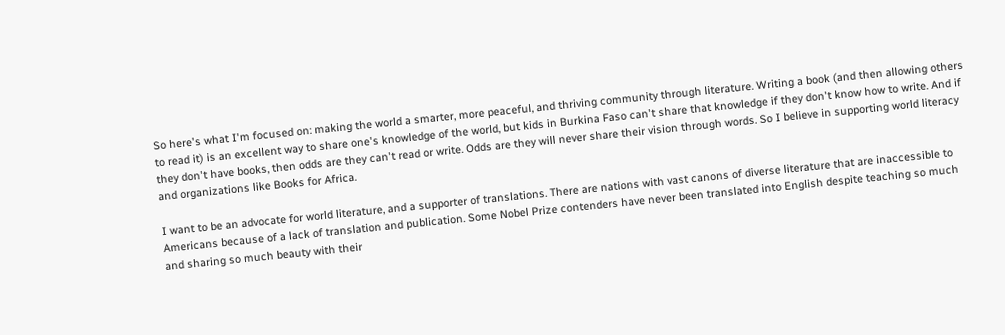So here's what I'm focused on: making the world a smarter, more peaceful, and thriving community through literature. Writing a book (and then allowing others to read it) is an excellent way to share one's knowledge of the world, but kids in Burkina Faso can't share that knowledge if they don't know how to write. And if they don't have books, then odds are they can't read or write. Odds are they will never share their vision through words. So I believe in supporting world literacy and organizations like Books for Africa.

I want to be an advocate for world literature, and a supporter of translations. There are nations with vast canons of diverse literature that are inaccessible to Americans because of a lack of translation and publication. Some Nobel Prize contenders have never been translated into English despite teaching so much and sharing so much beauty with their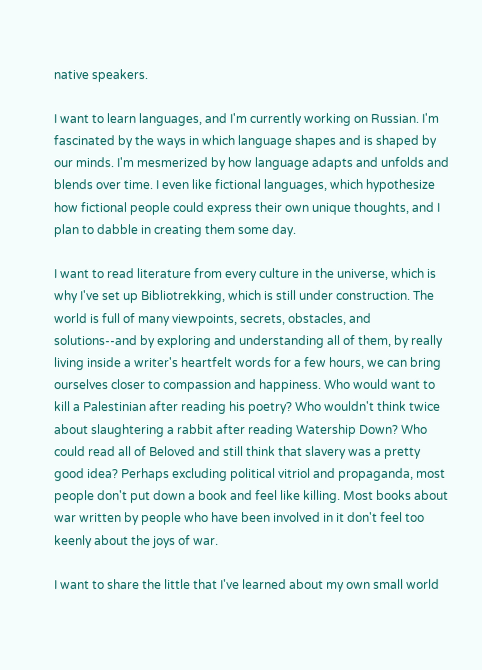native speakers.

I want to learn languages, and I'm currently working on Russian. I'm fascinated by the ways in which language shapes and is shaped by our minds. I'm mesmerized by how language adapts and unfolds and blends over time. I even like fictional languages, which hypothesize how fictional people could express their own unique thoughts, and I plan to dabble in creating them some day.

I want to read literature from every culture in the universe, which is why I've set up Bibliotrekking, which is still under construction. The world is full of many viewpoints, secrets, obstacles, and solutions--and by exploring and understanding all of them, by really living inside a writer's heartfelt words for a few hours, we can bring ourselves closer to compassion and happiness. Who would want to kill a Palestinian after reading his poetry? Who wouldn't think twice about slaughtering a rabbit after reading Watership Down? Who could read all of Beloved and still think that slavery was a pretty good idea? Perhaps excluding political vitriol and propaganda, most people don't put down a book and feel like killing. Most books about war written by people who have been involved in it don't feel too keenly about the joys of war.

I want to share the little that I've learned about my own small world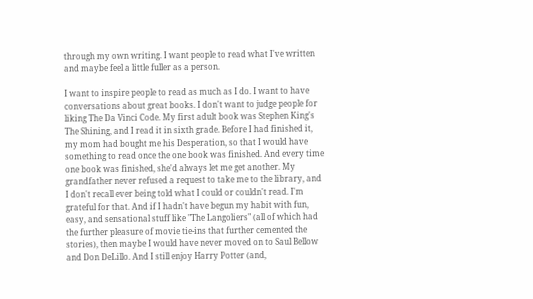through my own writing. I want people to read what I've written and maybe feel a little fuller as a person.

I want to inspire people to read as much as I do. I want to have conversations about great books. I don't want to judge people for liking The Da Vinci Code. My first adult book was Stephen King's The Shining, and I read it in sixth grade. Before I had finished it, my mom had bought me his Desperation, so that I would have something to read once the one book was finished. And every time one book was finished, she'd always let me get another. My grandfather never refused a request to take me to the library, and I don't recall ever being told what I could or couldn't read. I'm grateful for that. And if I hadn't have begun my habit with fun, easy, and sensational stuff like "The Langoliers" (all of which had the further pleasure of movie tie-ins that further cemented the stories), then maybe I would have never moved on to Saul Bellow and Don DeLillo. And I still enjoy Harry Potter (and,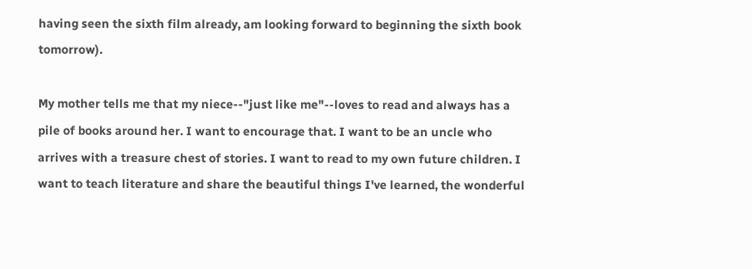having seen the sixth film already, am looking forward to beginning the sixth book tomorrow).

My mother tells me that my niece--"just like me"--loves to read and always has a pile of books around her. I want to encourage that. I want to be an uncle who arrives with a treasure chest of stories. I want to read to my own future children. I want to teach literature and share the beautiful things I've learned, the wonderful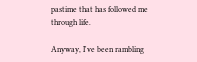pastime that has followed me through life.

Anyway, I've been rambling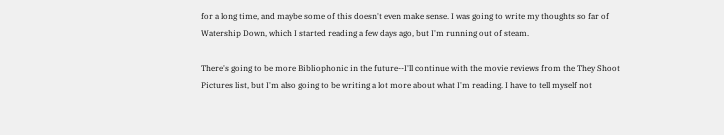for a long time, and maybe some of this doesn't even make sense. I was going to write my thoughts so far of Watership Down, which I started reading a few days ago, but I'm running out of steam.

There's going to be more Bibliophonic in the future--I'll continue with the movie reviews from the They Shoot Pictures list, but I'm also going to be writing a lot more about what I'm reading. I have to tell myself not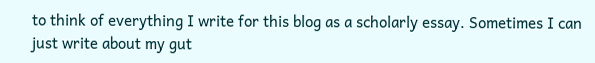to think of everything I write for this blog as a scholarly essay. Sometimes I can just write about my gut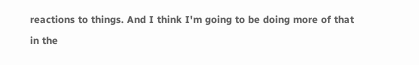reactions to things. And I think I'm going to be doing more of that in the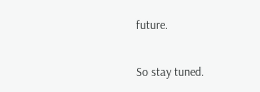future.

So stay tuned.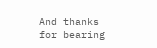And thanks for bearing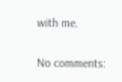with me.

No comments: